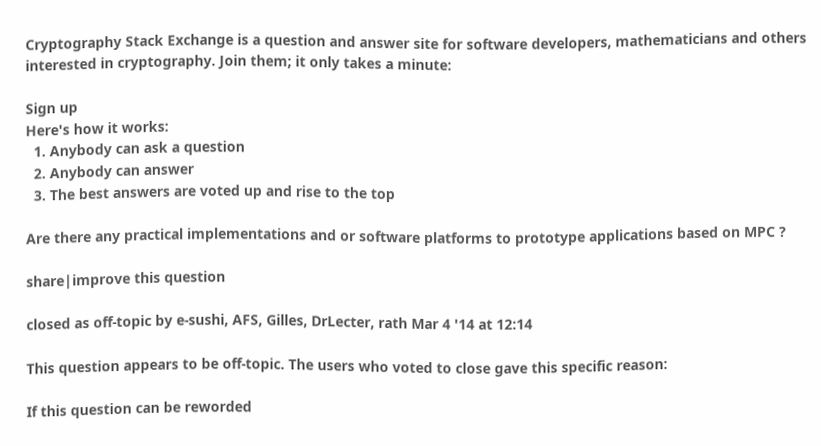Cryptography Stack Exchange is a question and answer site for software developers, mathematicians and others interested in cryptography. Join them; it only takes a minute:

Sign up
Here's how it works:
  1. Anybody can ask a question
  2. Anybody can answer
  3. The best answers are voted up and rise to the top

Are there any practical implementations and or software platforms to prototype applications based on MPC ?

share|improve this question

closed as off-topic by e-sushi, AFS, Gilles, DrLecter, rath Mar 4 '14 at 12:14

This question appears to be off-topic. The users who voted to close gave this specific reason:

If this question can be reworded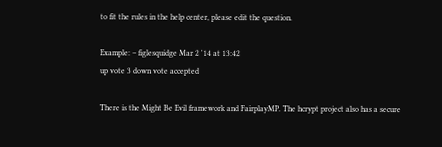to fit the rules in the help center, please edit the question.

Example: – figlesquidge Mar 2 '14 at 13:42
up vote 3 down vote accepted

There is the Might Be Evil framework and FairplayMP. The hcrypt project also has a secure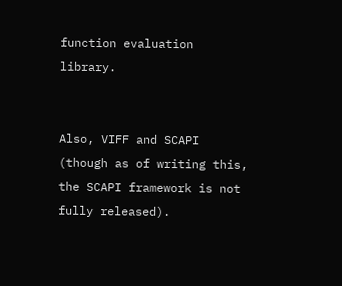function evaluation library.


Also, VIFF and SCAPI (though as of writing this, the SCAPI framework is not fully released).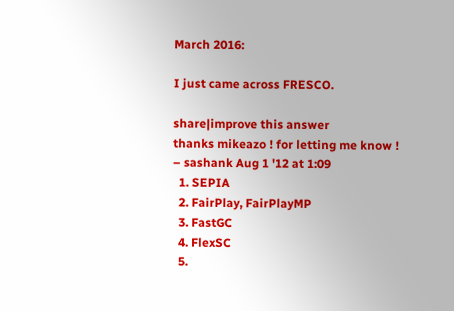March 2016:

I just came across FRESCO.

share|improve this answer
thanks mikeazo ! for letting me know ! – sashank Aug 1 '12 at 1:09
  1. SEPIA
  2. FairPlay, FairPlayMP
  3. FastGC
  4. FlexSC
  5.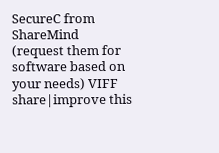SecureC from ShareMind (request them for software based on your needs) VIFF
share|improve this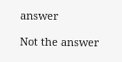answer

Not the answer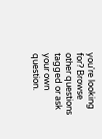you're looking for? Browse other questions tagged or ask your own question.